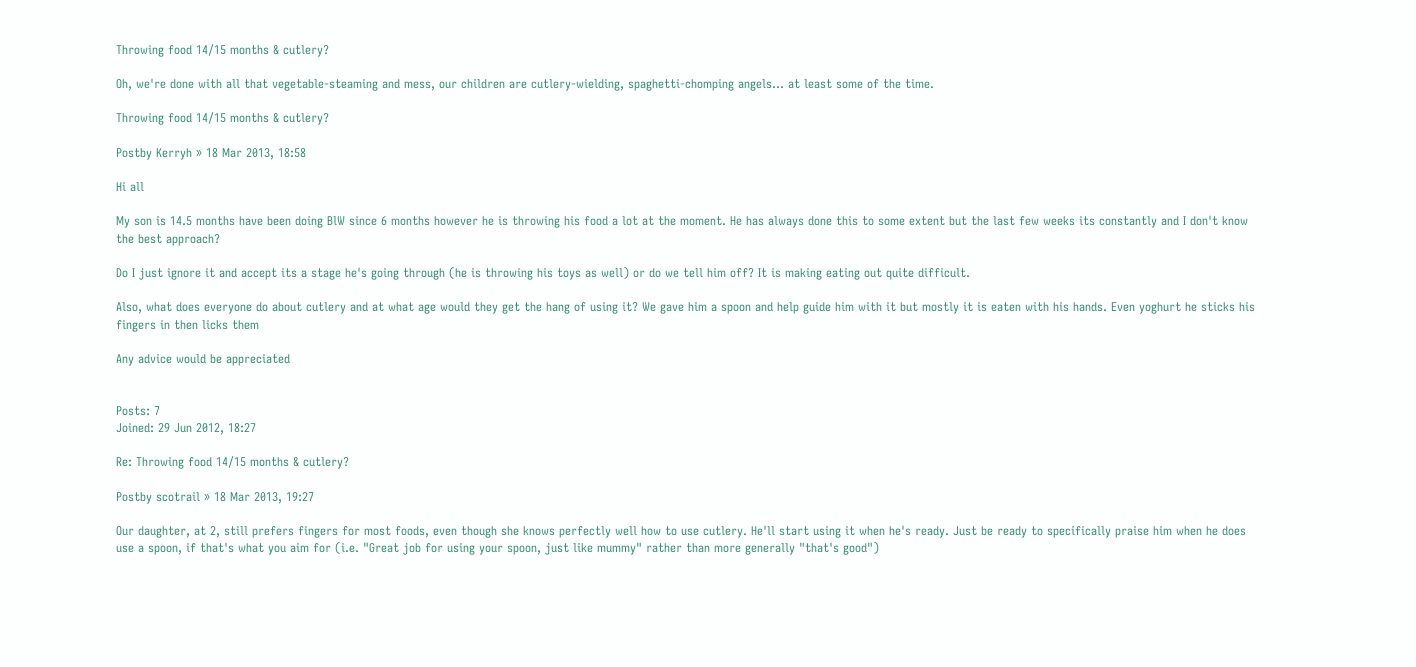Throwing food 14/15 months & cutlery?

Oh, we're done with all that vegetable-steaming and mess, our children are cutlery-wielding, spaghetti-chomping angels... at least some of the time.

Throwing food 14/15 months & cutlery?

Postby Kerryh » 18 Mar 2013, 18:58

Hi all

My son is 14.5 months have been doing BlW since 6 months however he is throwing his food a lot at the moment. He has always done this to some extent but the last few weeks its constantly and I don't know the best approach?

Do I just ignore it and accept its a stage he's going through (he is throwing his toys as well) or do we tell him off? It is making eating out quite difficult.

Also, what does everyone do about cutlery and at what age would they get the hang of using it? We gave him a spoon and help guide him with it but mostly it is eaten with his hands. Even yoghurt he sticks his fingers in then licks them

Any advice would be appreciated


Posts: 7
Joined: 29 Jun 2012, 18:27

Re: Throwing food 14/15 months & cutlery?

Postby scotrail » 18 Mar 2013, 19:27

Our daughter, at 2, still prefers fingers for most foods, even though she knows perfectly well how to use cutlery. He'll start using it when he's ready. Just be ready to specifically praise him when he does use a spoon, if that's what you aim for (i.e. "Great job for using your spoon, just like mummy" rather than more generally "that's good")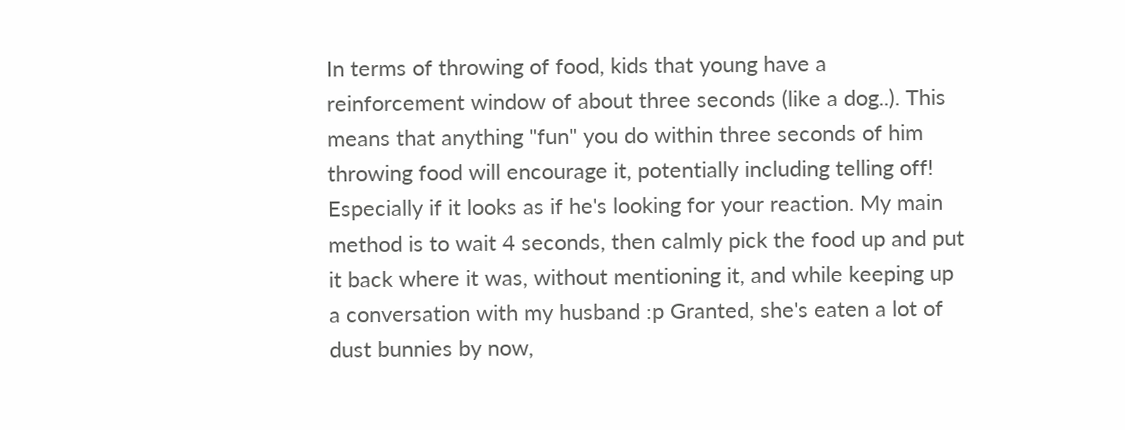In terms of throwing of food, kids that young have a reinforcement window of about three seconds (like a dog..). This means that anything "fun" you do within three seconds of him throwing food will encourage it, potentially including telling off! Especially if it looks as if he's looking for your reaction. My main method is to wait 4 seconds, then calmly pick the food up and put it back where it was, without mentioning it, and while keeping up a conversation with my husband :p Granted, she's eaten a lot of dust bunnies by now,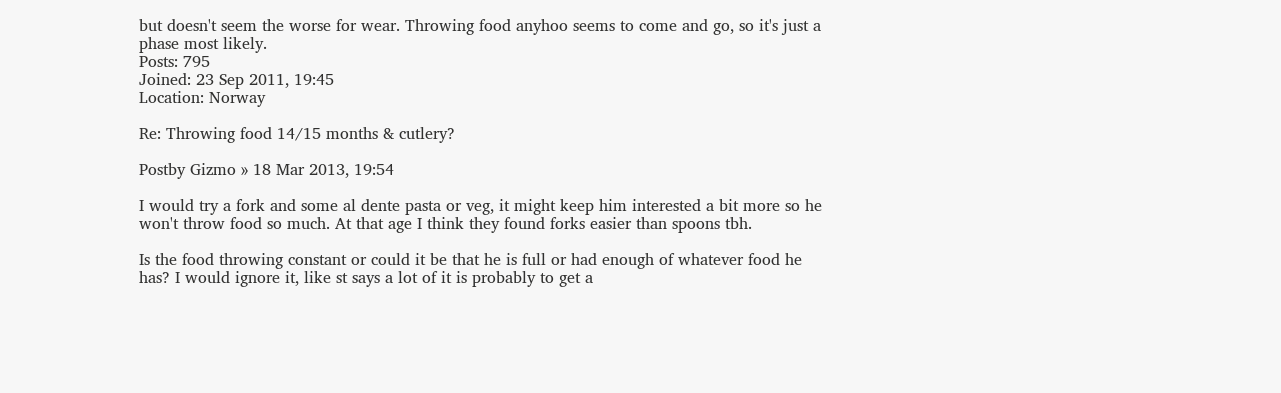but doesn't seem the worse for wear. Throwing food anyhoo seems to come and go, so it's just a phase most likely.
Posts: 795
Joined: 23 Sep 2011, 19:45
Location: Norway

Re: Throwing food 14/15 months & cutlery?

Postby Gizmo » 18 Mar 2013, 19:54

I would try a fork and some al dente pasta or veg, it might keep him interested a bit more so he won't throw food so much. At that age I think they found forks easier than spoons tbh.

Is the food throwing constant or could it be that he is full or had enough of whatever food he has? I would ignore it, like st says a lot of it is probably to get a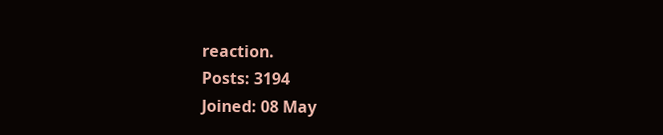reaction.
Posts: 3194
Joined: 08 May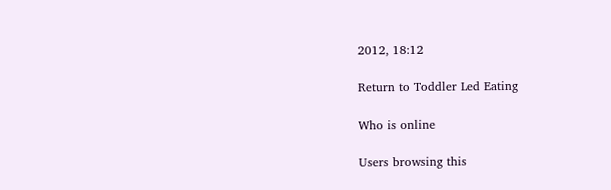2012, 18:12

Return to Toddler Led Eating

Who is online

Users browsing this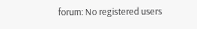forum: No registered users